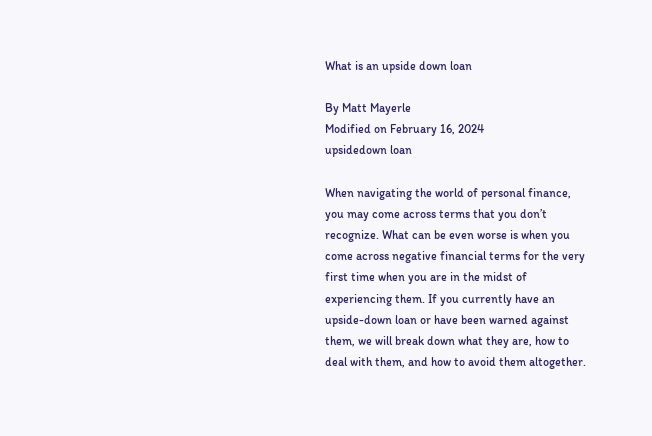What is an upside down loan

By Matt Mayerle
Modified on February 16, 2024
upsidedown loan

When navigating the world of personal finance, you may come across terms that you don’t recognize. What can be even worse is when you come across negative financial terms for the very first time when you are in the midst of experiencing them. If you currently have an upside-down loan or have been warned against them, we will break down what they are, how to deal with them, and how to avoid them altogether.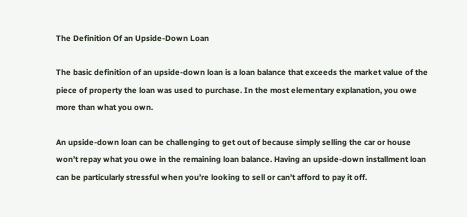The Definition Of an Upside-Down Loan

The basic definition of an upside-down loan is a loan balance that exceeds the market value of the piece of property the loan was used to purchase. In the most elementary explanation, you owe more than what you own.

An upside-down loan can be challenging to get out of because simply selling the car or house won’t repay what you owe in the remaining loan balance. Having an upside-down installment loan can be particularly stressful when you’re looking to sell or can’t afford to pay it off.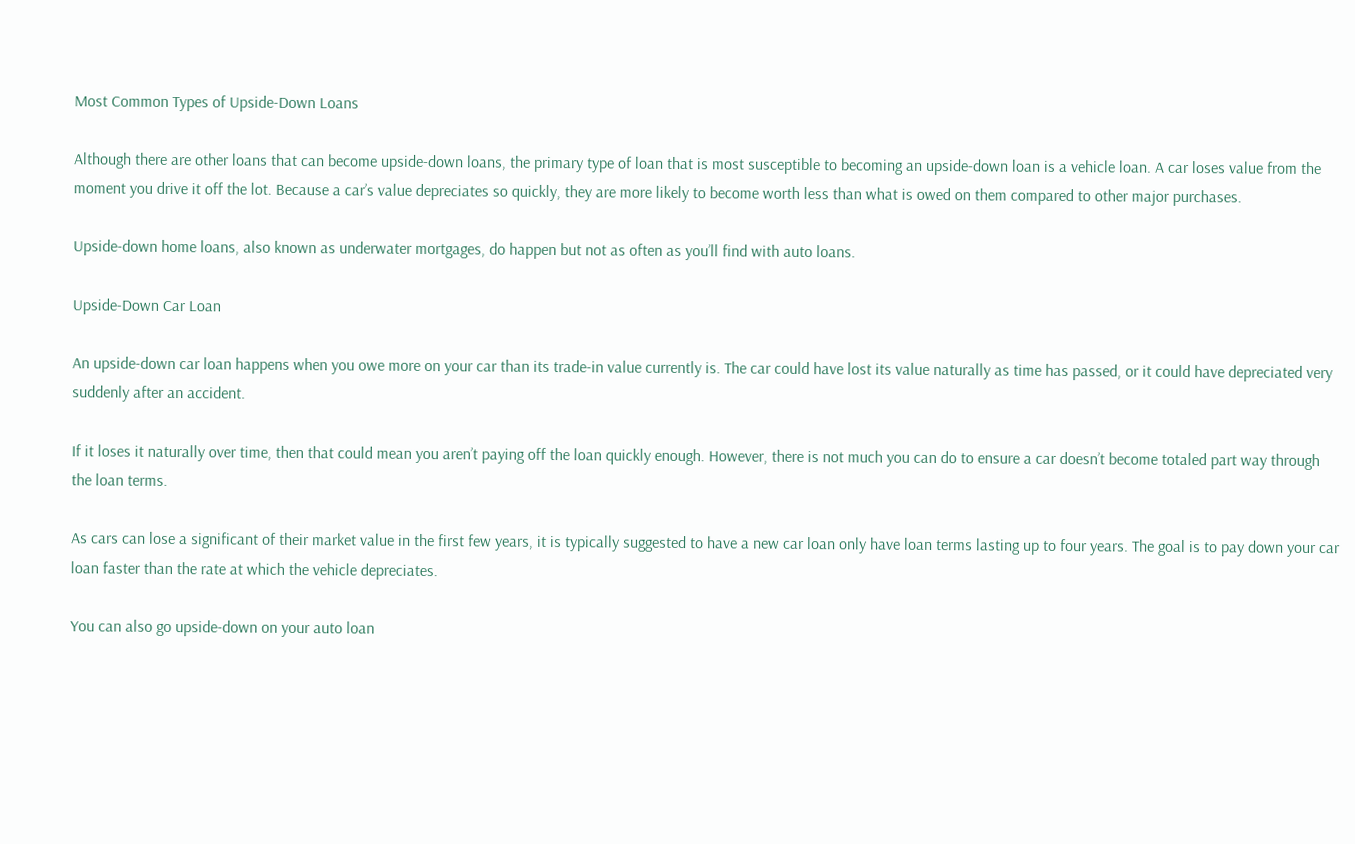Most Common Types of Upside-Down Loans

Although there are other loans that can become upside-down loans, the primary type of loan that is most susceptible to becoming an upside-down loan is a vehicle loan. A car loses value from the moment you drive it off the lot. Because a car’s value depreciates so quickly, they are more likely to become worth less than what is owed on them compared to other major purchases.

Upside-down home loans, also known as underwater mortgages, do happen but not as often as you’ll find with auto loans.

Upside-Down Car Loan

An upside-down car loan happens when you owe more on your car than its trade-in value currently is. The car could have lost its value naturally as time has passed, or it could have depreciated very suddenly after an accident.

If it loses it naturally over time, then that could mean you aren’t paying off the loan quickly enough. However, there is not much you can do to ensure a car doesn’t become totaled part way through the loan terms.

As cars can lose a significant of their market value in the first few years, it is typically suggested to have a new car loan only have loan terms lasting up to four years. The goal is to pay down your car loan faster than the rate at which the vehicle depreciates.

You can also go upside-down on your auto loan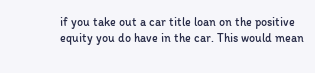if you take out a car title loan on the positive equity you do have in the car. This would mean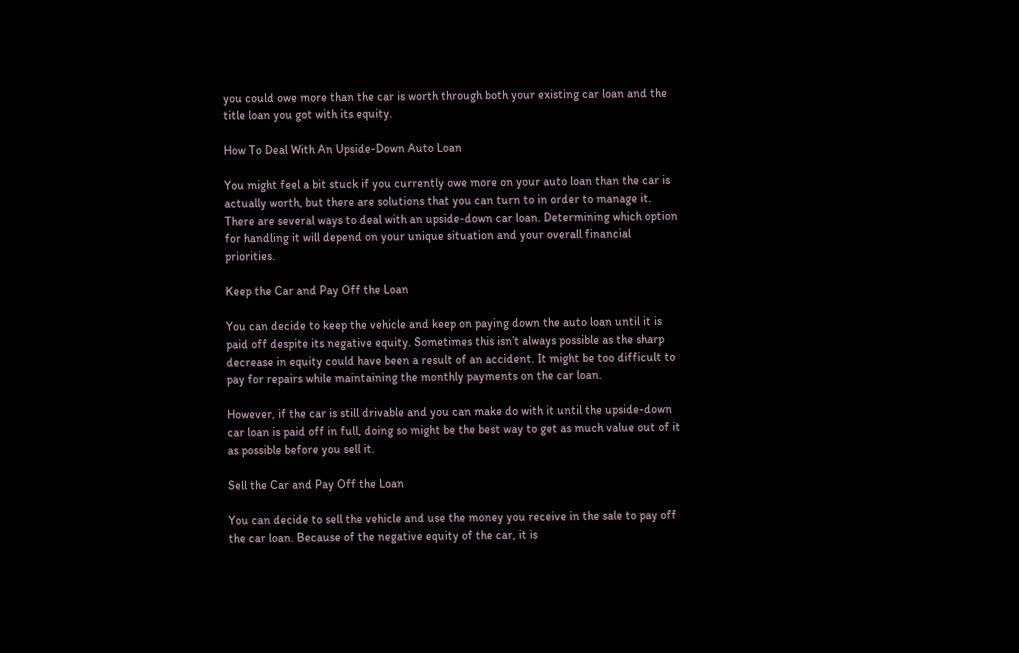you could owe more than the car is worth through both your existing car loan and the title loan you got with its equity.

How To Deal With An Upside-Down Auto Loan

You might feel a bit stuck if you currently owe more on your auto loan than the car is actually worth, but there are solutions that you can turn to in order to manage it. There are several ways to deal with an upside-down car loan. Determining which option for handling it will depend on your unique situation and your overall financial priorities.

Keep the Car and Pay Off the Loan

You can decide to keep the vehicle and keep on paying down the auto loan until it is paid off despite its negative equity. Sometimes this isn’t always possible as the sharp decrease in equity could have been a result of an accident. It might be too difficult to pay for repairs while maintaining the monthly payments on the car loan.

However, if the car is still drivable and you can make do with it until the upside-down car loan is paid off in full, doing so might be the best way to get as much value out of it as possible before you sell it.

Sell the Car and Pay Off the Loan

You can decide to sell the vehicle and use the money you receive in the sale to pay off the car loan. Because of the negative equity of the car, it is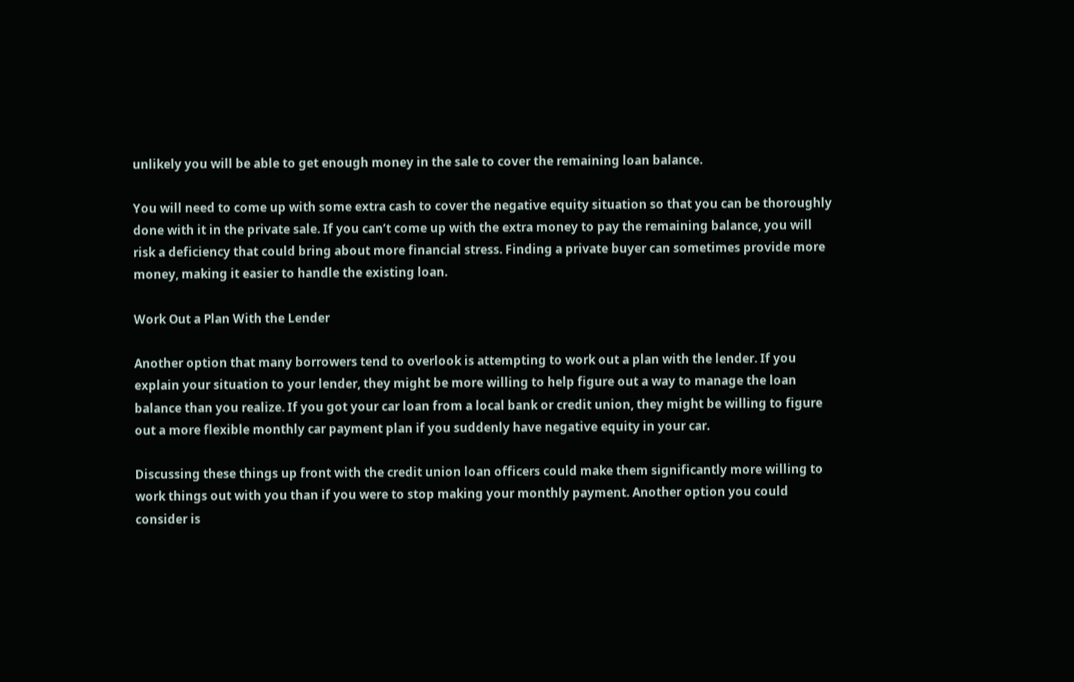unlikely you will be able to get enough money in the sale to cover the remaining loan balance.

You will need to come up with some extra cash to cover the negative equity situation so that you can be thoroughly done with it in the private sale. If you can’t come up with the extra money to pay the remaining balance, you will risk a deficiency that could bring about more financial stress. Finding a private buyer can sometimes provide more money, making it easier to handle the existing loan.

Work Out a Plan With the Lender

Another option that many borrowers tend to overlook is attempting to work out a plan with the lender. If you explain your situation to your lender, they might be more willing to help figure out a way to manage the loan balance than you realize. If you got your car loan from a local bank or credit union, they might be willing to figure out a more flexible monthly car payment plan if you suddenly have negative equity in your car.

Discussing these things up front with the credit union loan officers could make them significantly more willing to work things out with you than if you were to stop making your monthly payment. Another option you could consider is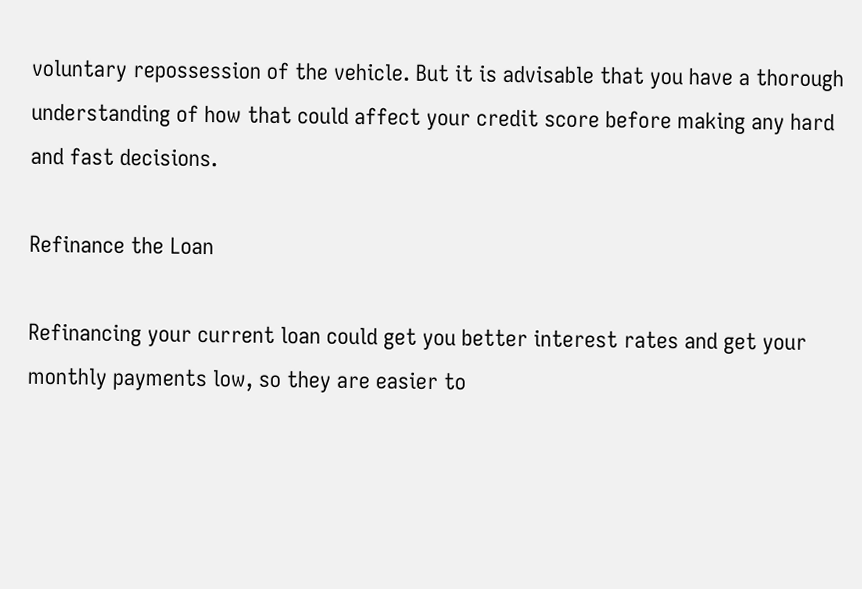voluntary repossession of the vehicle. But it is advisable that you have a thorough understanding of how that could affect your credit score before making any hard and fast decisions.

Refinance the Loan

Refinancing your current loan could get you better interest rates and get your monthly payments low, so they are easier to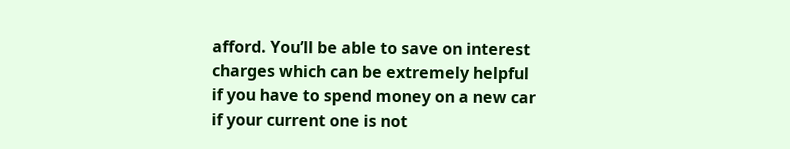afford. You’ll be able to save on interest charges which can be extremely helpful if you have to spend money on a new car if your current one is not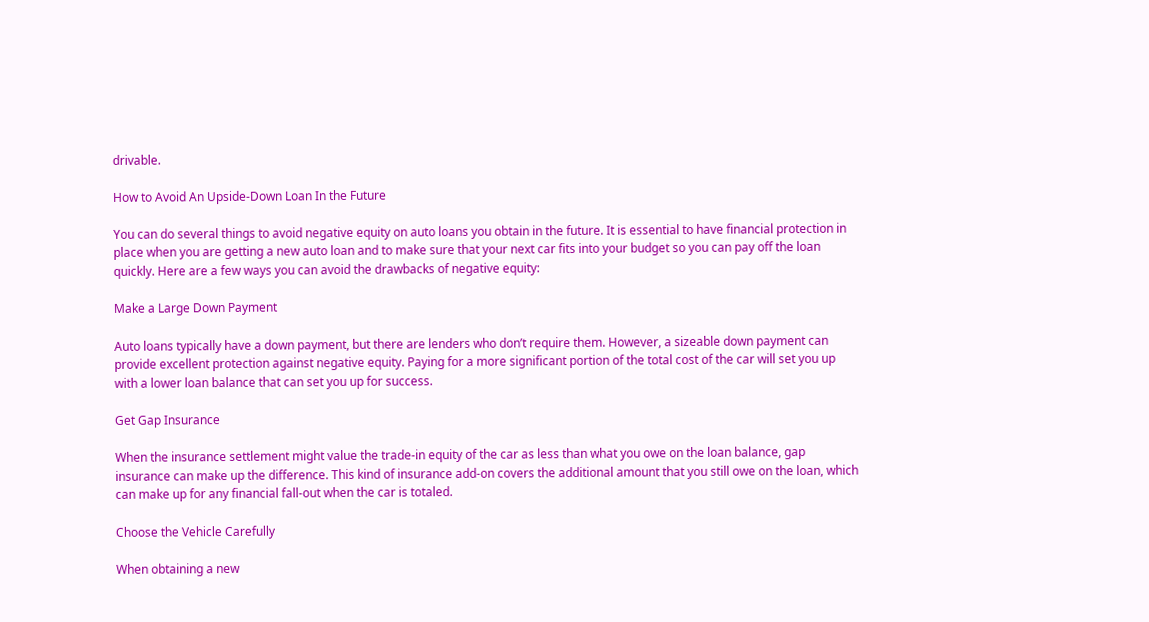drivable.

How to Avoid An Upside-Down Loan In the Future

You can do several things to avoid negative equity on auto loans you obtain in the future. It is essential to have financial protection in place when you are getting a new auto loan and to make sure that your next car fits into your budget so you can pay off the loan quickly. Here are a few ways you can avoid the drawbacks of negative equity:

Make a Large Down Payment

Auto loans typically have a down payment, but there are lenders who don’t require them. However, a sizeable down payment can provide excellent protection against negative equity. Paying for a more significant portion of the total cost of the car will set you up with a lower loan balance that can set you up for success.

Get Gap Insurance

When the insurance settlement might value the trade-in equity of the car as less than what you owe on the loan balance, gap insurance can make up the difference. This kind of insurance add-on covers the additional amount that you still owe on the loan, which can make up for any financial fall-out when the car is totaled.

Choose the Vehicle Carefully

When obtaining a new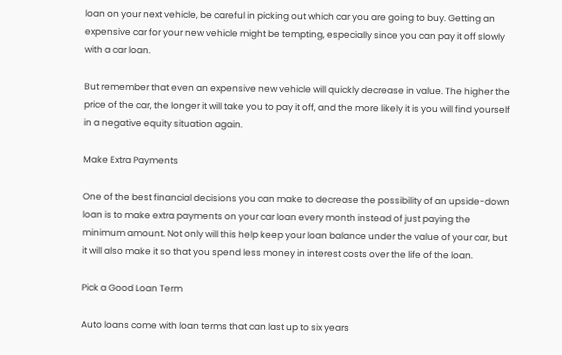loan on your next vehicle, be careful in picking out which car you are going to buy. Getting an expensive car for your new vehicle might be tempting, especially since you can pay it off slowly with a car loan.

But remember that even an expensive new vehicle will quickly decrease in value. The higher the price of the car, the longer it will take you to pay it off, and the more likely it is you will find yourself in a negative equity situation again.

Make Extra Payments

One of the best financial decisions you can make to decrease the possibility of an upside-down loan is to make extra payments on your car loan every month instead of just paying the minimum amount. Not only will this help keep your loan balance under the value of your car, but it will also make it so that you spend less money in interest costs over the life of the loan.

Pick a Good Loan Term

Auto loans come with loan terms that can last up to six years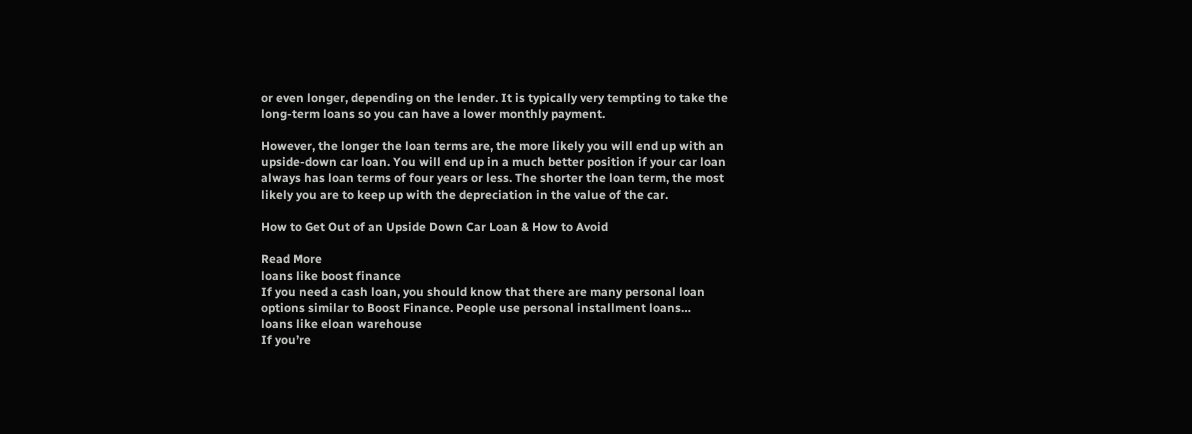or even longer, depending on the lender. It is typically very tempting to take the long-term loans so you can have a lower monthly payment.

However, the longer the loan terms are, the more likely you will end up with an upside-down car loan. You will end up in a much better position if your car loan always has loan terms of four years or less. The shorter the loan term, the most likely you are to keep up with the depreciation in the value of the car.

How to Get Out of an Upside Down Car Loan & How to Avoid

Read More
loans like boost finance
If you need a cash loan, you should know that there are many personal loan options similar to Boost Finance. People use personal installment loans…
loans like eloan warehouse
If you’re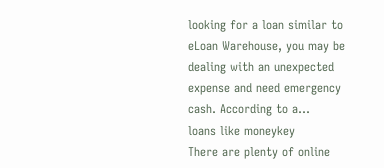looking for a loan similar to eLoan Warehouse, you may be dealing with an unexpected expense and need emergency cash. According to a…
loans like moneykey
There are plenty of online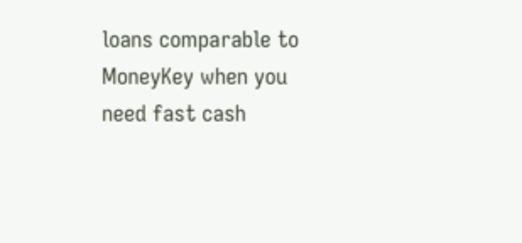loans comparable to MoneyKey when you need fast cash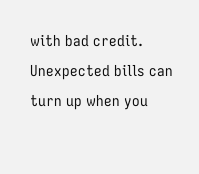with bad credit.  Unexpected bills can turn up when you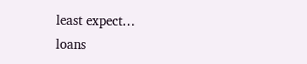least expect…
loans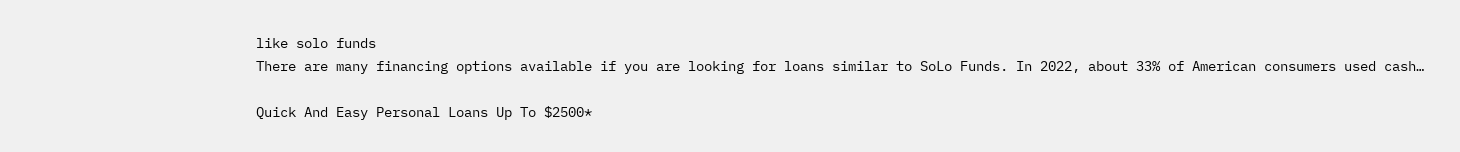like solo funds
There are many financing options available if you are looking for loans similar to SoLo Funds. In 2022, about 33% of American consumers used cash…

Quick And Easy Personal Loans Up To $2500*